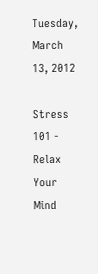Tuesday, March 13, 2012

Stress 101 - Relax Your Mind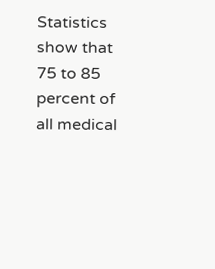Statistics show that 75 to 85 percent of all medical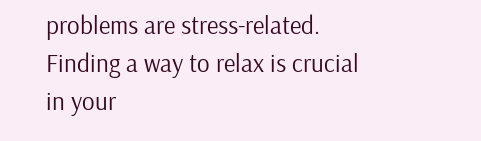problems are stress-related. Finding a way to relax is crucial in your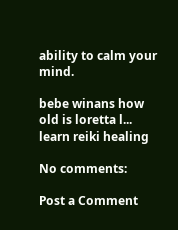ability to calm your mind.

bebe winans how old is loretta l... learn reiki healing

No comments:

Post a Comment